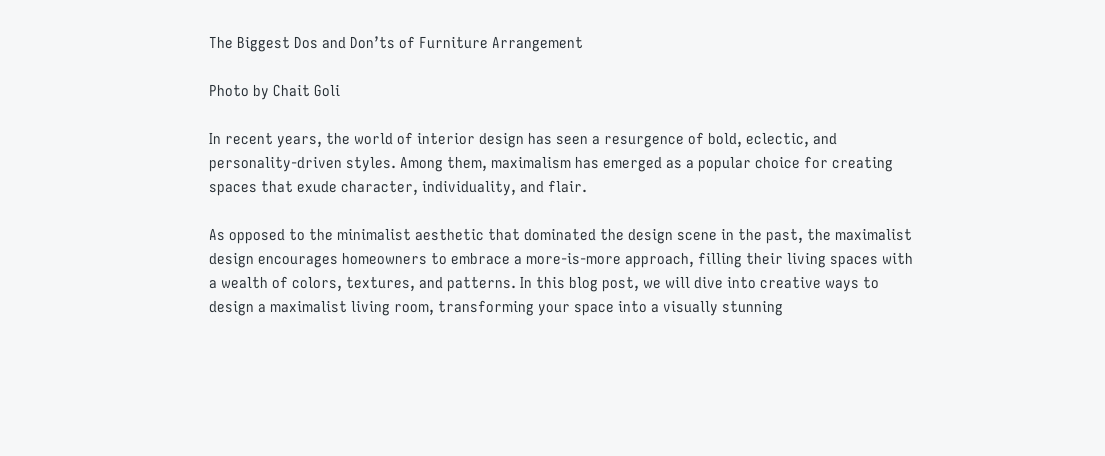The Biggest Dos and Don’ts of Furniture Arrangement

Photo by Chait Goli

In recent years, the world of interior design has seen a resurgence of bold, eclectic, and personality-driven styles. Among them, maximalism has emerged as a popular choice for creating spaces that exude character, individuality, and flair.

As opposed to the minimalist aesthetic that dominated the design scene in the past, the maximalist design encourages homeowners to embrace a more-is-more approach, filling their living spaces with a wealth of colors, textures, and patterns. In this blog post, we will dive into creative ways to design a maximalist living room, transforming your space into a visually stunning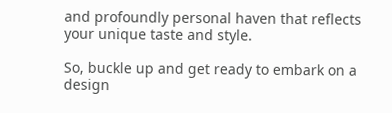and profoundly personal haven that reflects your unique taste and style.

So, buckle up and get ready to embark on a design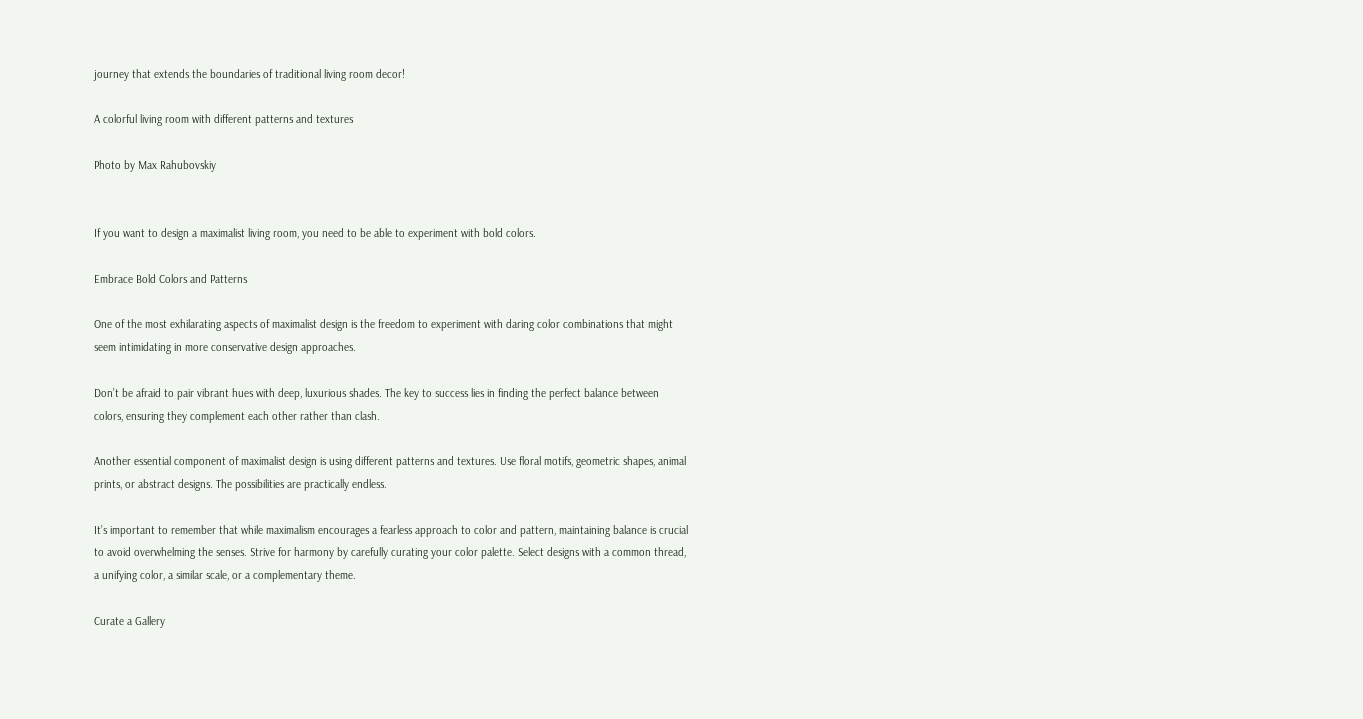journey that extends the boundaries of traditional living room decor!

A colorful living room with different patterns and textures

Photo by Max Rahubovskiy


If you want to design a maximalist living room, you need to be able to experiment with bold colors.

Embrace Bold Colors and Patterns

One of the most exhilarating aspects of maximalist design is the freedom to experiment with daring color combinations that might seem intimidating in more conservative design approaches.

Don’t be afraid to pair vibrant hues with deep, luxurious shades. The key to success lies in finding the perfect balance between colors, ensuring they complement each other rather than clash.

Another essential component of maximalist design is using different patterns and textures. Use floral motifs, geometric shapes, animal prints, or abstract designs. The possibilities are practically endless.

It’s important to remember that while maximalism encourages a fearless approach to color and pattern, maintaining balance is crucial to avoid overwhelming the senses. Strive for harmony by carefully curating your color palette. Select designs with a common thread, a unifying color, a similar scale, or a complementary theme.

Curate a Gallery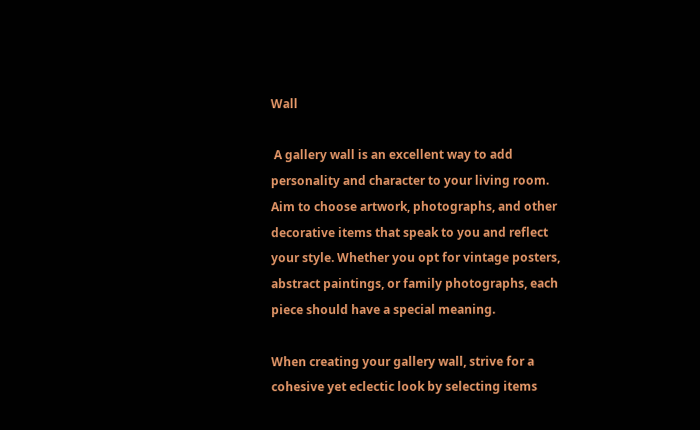Wall

 A gallery wall is an excellent way to add personality and character to your living room. Aim to choose artwork, photographs, and other decorative items that speak to you and reflect your style. Whether you opt for vintage posters, abstract paintings, or family photographs, each piece should have a special meaning.

When creating your gallery wall, strive for a cohesive yet eclectic look by selecting items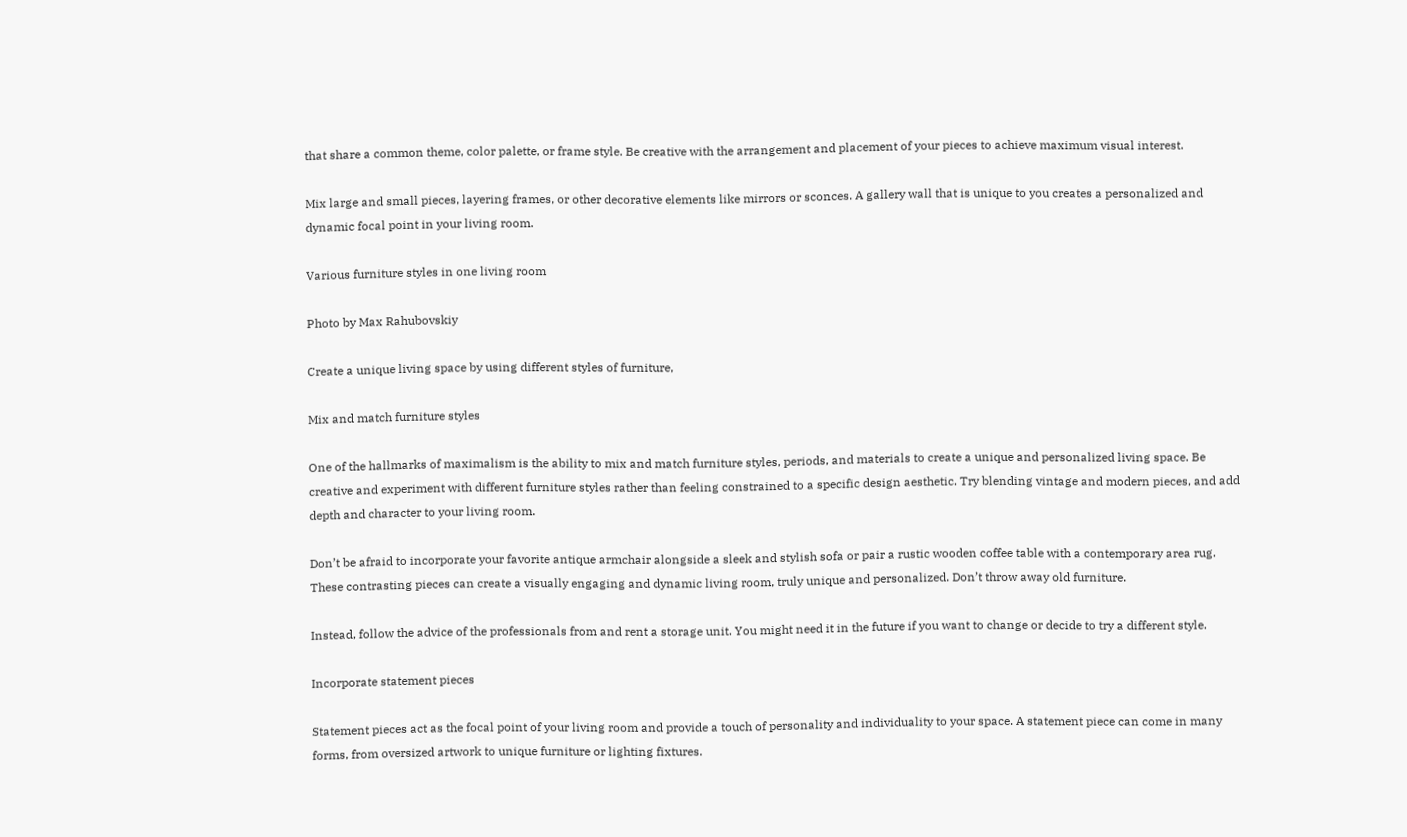that share a common theme, color palette, or frame style. Be creative with the arrangement and placement of your pieces to achieve maximum visual interest.

Mix large and small pieces, layering frames, or other decorative elements like mirrors or sconces. A gallery wall that is unique to you creates a personalized and dynamic focal point in your living room.

Various furniture styles in one living room

Photo by Max Rahubovskiy

Create a unique living space by using different styles of furniture,

Mix and match furniture styles

One of the hallmarks of maximalism is the ability to mix and match furniture styles, periods, and materials to create a unique and personalized living space. Be creative and experiment with different furniture styles rather than feeling constrained to a specific design aesthetic. Try blending vintage and modern pieces, and add depth and character to your living room.

Don’t be afraid to incorporate your favorite antique armchair alongside a sleek and stylish sofa or pair a rustic wooden coffee table with a contemporary area rug. These contrasting pieces can create a visually engaging and dynamic living room, truly unique and personalized. Don’t throw away old furniture.

Instead, follow the advice of the professionals from and rent a storage unit. You might need it in the future if you want to change or decide to try a different style.

Incorporate statement pieces

Statement pieces act as the focal point of your living room and provide a touch of personality and individuality to your space. A statement piece can come in many forms, from oversized artwork to unique furniture or lighting fixtures.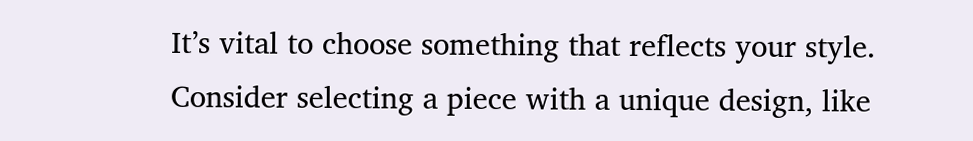It’s vital to choose something that reflects your style. Consider selecting a piece with a unique design, like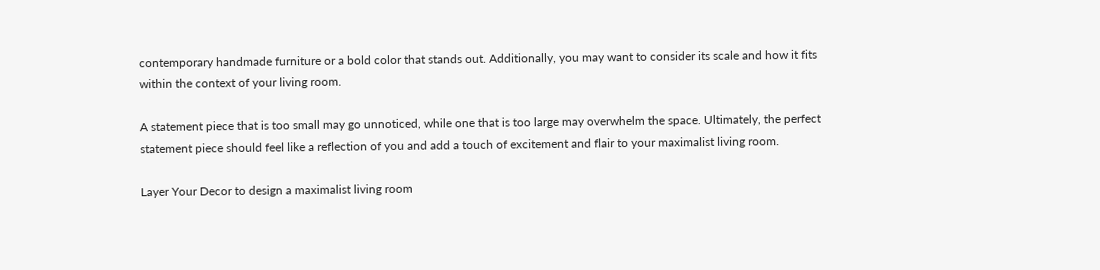contemporary handmade furniture or a bold color that stands out. Additionally, you may want to consider its scale and how it fits within the context of your living room.

A statement piece that is too small may go unnoticed, while one that is too large may overwhelm the space. Ultimately, the perfect statement piece should feel like a reflection of you and add a touch of excitement and flair to your maximalist living room.

Layer Your Decor to design a maximalist living room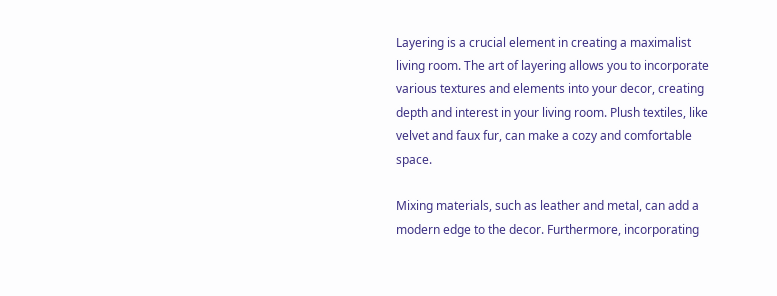Layering is a crucial element in creating a maximalist living room. The art of layering allows you to incorporate various textures and elements into your decor, creating depth and interest in your living room. Plush textiles, like velvet and faux fur, can make a cozy and comfortable space.

Mixing materials, such as leather and metal, can add a modern edge to the decor. Furthermore, incorporating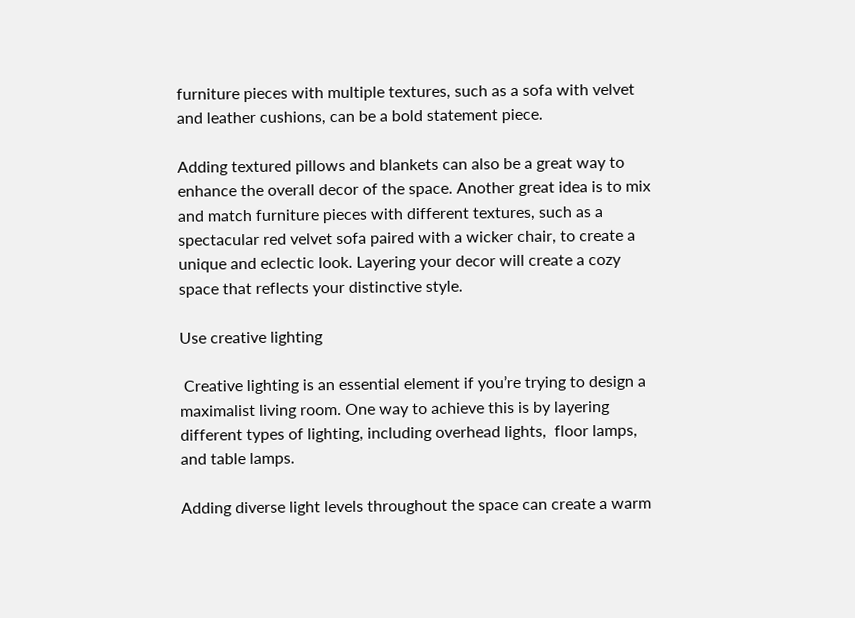furniture pieces with multiple textures, such as a sofa with velvet and leather cushions, can be a bold statement piece.

Adding textured pillows and blankets can also be a great way to enhance the overall decor of the space. Another great idea is to mix and match furniture pieces with different textures, such as a spectacular red velvet sofa paired with a wicker chair, to create a unique and eclectic look. Layering your decor will create a cozy space that reflects your distinctive style.

Use creative lighting

 Creative lighting is an essential element if you’re trying to design a maximalist living room. One way to achieve this is by layering different types of lighting, including overhead lights,  floor lamps, and table lamps.

Adding diverse light levels throughout the space can create a warm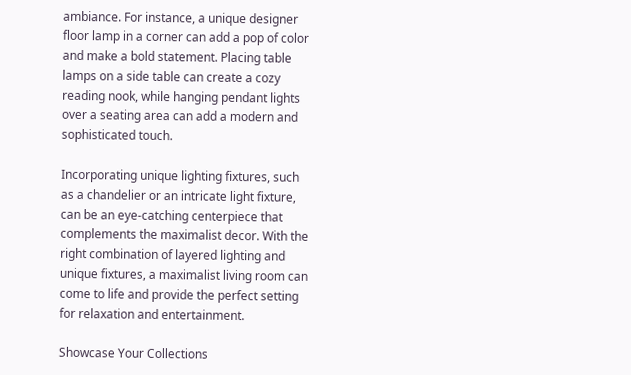ambiance. For instance, a unique designer floor lamp in a corner can add a pop of color and make a bold statement. Placing table lamps on a side table can create a cozy reading nook, while hanging pendant lights over a seating area can add a modern and sophisticated touch.

Incorporating unique lighting fixtures, such as a chandelier or an intricate light fixture, can be an eye-catching centerpiece that complements the maximalist decor. With the right combination of layered lighting and unique fixtures, a maximalist living room can come to life and provide the perfect setting for relaxation and entertainment.

Showcase Your Collections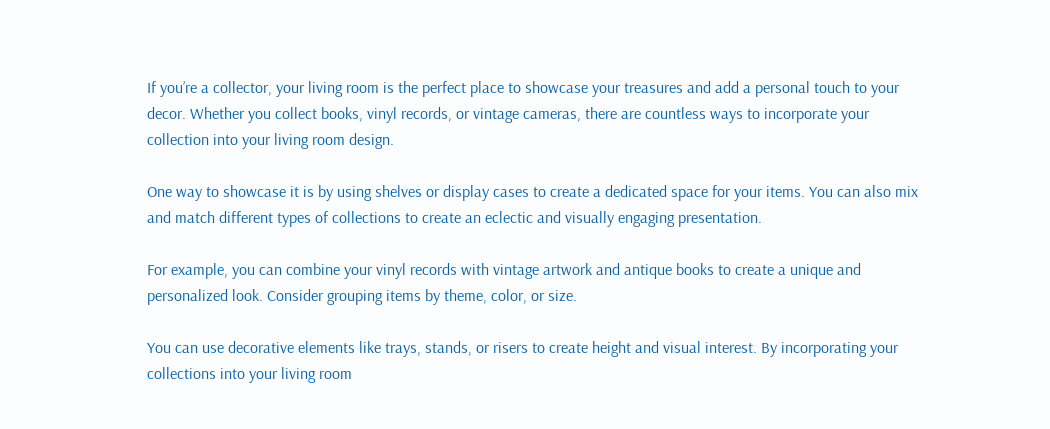If you’re a collector, your living room is the perfect place to showcase your treasures and add a personal touch to your decor. Whether you collect books, vinyl records, or vintage cameras, there are countless ways to incorporate your collection into your living room design.

One way to showcase it is by using shelves or display cases to create a dedicated space for your items. You can also mix and match different types of collections to create an eclectic and visually engaging presentation.

For example, you can combine your vinyl records with vintage artwork and antique books to create a unique and personalized look. Consider grouping items by theme, color, or size.

You can use decorative elements like trays, stands, or risers to create height and visual interest. By incorporating your collections into your living room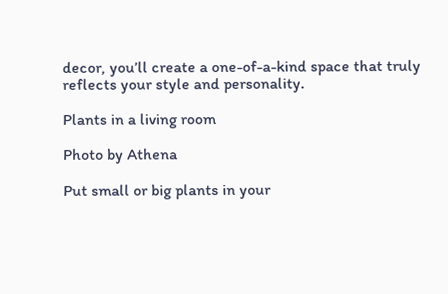decor, you’ll create a one-of-a-kind space that truly reflects your style and personality.

Plants in a living room

Photo by Athena

Put small or big plants in your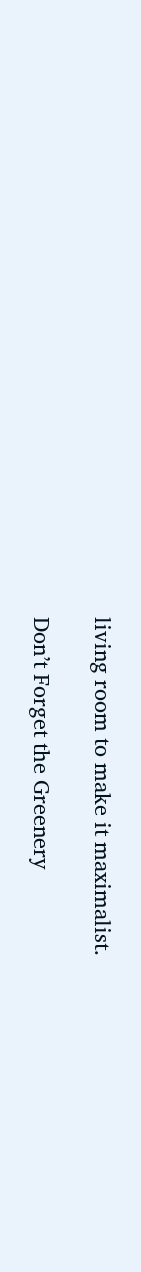living room to make it maximalist.

Don’t Forget the Greenery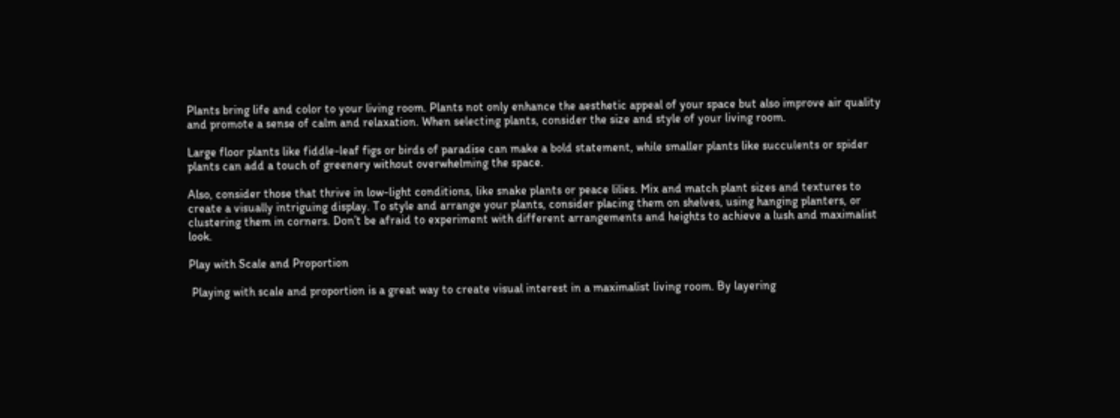Plants bring life and color to your living room. Plants not only enhance the aesthetic appeal of your space but also improve air quality and promote a sense of calm and relaxation. When selecting plants, consider the size and style of your living room.

Large floor plants like fiddle-leaf figs or birds of paradise can make a bold statement, while smaller plants like succulents or spider plants can add a touch of greenery without overwhelming the space.

Also, consider those that thrive in low-light conditions, like snake plants or peace lilies. Mix and match plant sizes and textures to create a visually intriguing display. To style and arrange your plants, consider placing them on shelves, using hanging planters, or clustering them in corners. Don’t be afraid to experiment with different arrangements and heights to achieve a lush and maximalist look.

Play with Scale and Proportion

 Playing with scale and proportion is a great way to create visual interest in a maximalist living room. By layering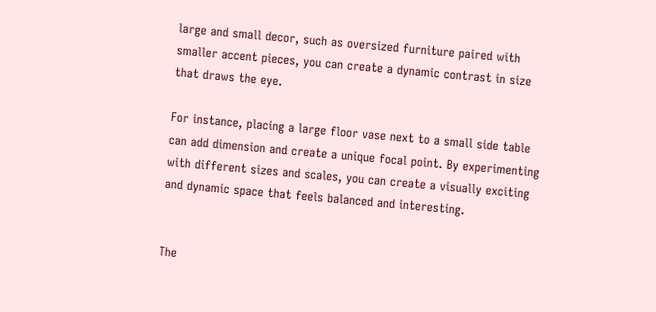large and small decor, such as oversized furniture paired with smaller accent pieces, you can create a dynamic contrast in size that draws the eye.

For instance, placing a large floor vase next to a small side table can add dimension and create a unique focal point. By experimenting with different sizes and scales, you can create a visually exciting and dynamic space that feels balanced and interesting.


The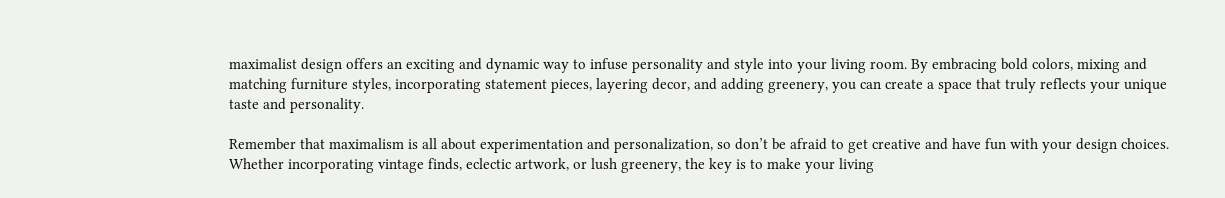maximalist design offers an exciting and dynamic way to infuse personality and style into your living room. By embracing bold colors, mixing and matching furniture styles, incorporating statement pieces, layering decor, and adding greenery, you can create a space that truly reflects your unique taste and personality.

Remember that maximalism is all about experimentation and personalization, so don’t be afraid to get creative and have fun with your design choices. Whether incorporating vintage finds, eclectic artwork, or lush greenery, the key is to make your living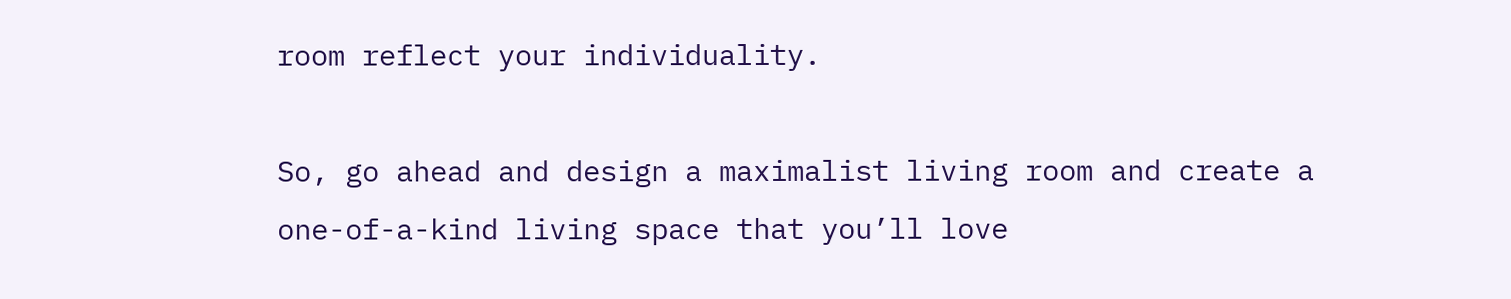room reflect your individuality.

So, go ahead and design a maximalist living room and create a one-of-a-kind living space that you’ll love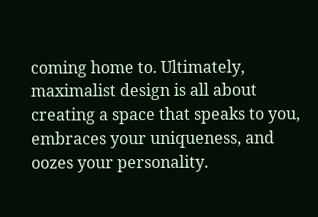coming home to. Ultimately, maximalist design is all about creating a space that speaks to you, embraces your uniqueness, and oozes your personality.